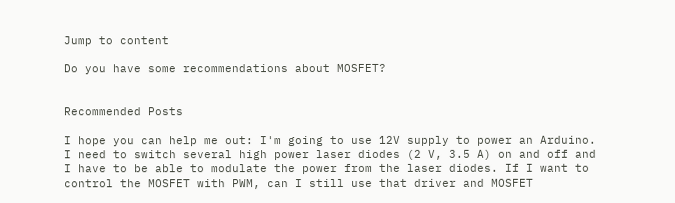Jump to content

Do you have some recommendations about MOSFET?


Recommended Posts

I hope you can help me out: I'm going to use 12V supply to power an Arduino. I need to switch several high power laser diodes (2 V, 3.5 A) on and off and I have to be able to modulate the power from the laser diodes. If I want to control the MOSFET with PWM, can I still use that driver and MOSFET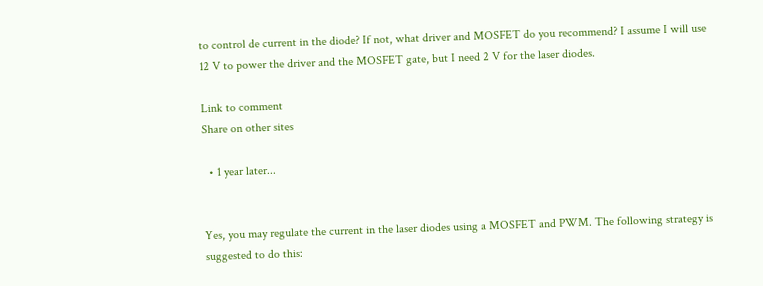to control de current in the diode? If not, what driver and MOSFET do you recommend? I assume I will use 12 V to power the driver and the MOSFET gate, but I need 2 V for the laser diodes.

Link to comment
Share on other sites

  • 1 year later...


Yes, you may regulate the current in the laser diodes using a MOSFET and PWM. The following strategy is suggested to do this: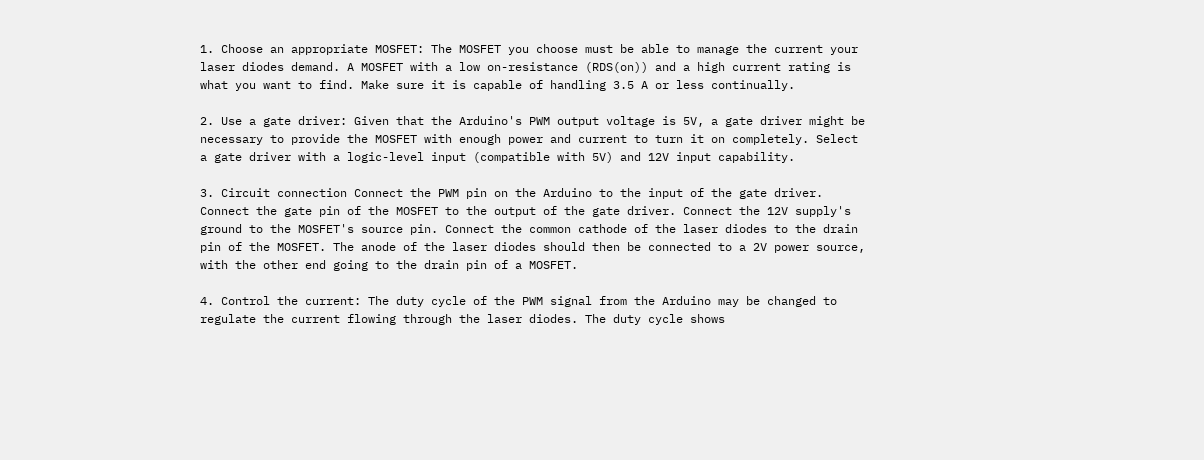1. Choose an appropriate MOSFET: The MOSFET you choose must be able to manage the current your laser diodes demand. A MOSFET with a low on-resistance (RDS(on)) and a high current rating is what you want to find. Make sure it is capable of handling 3.5 A or less continually.

2. Use a gate driver: Given that the Arduino's PWM output voltage is 5V, a gate driver might be necessary to provide the MOSFET with enough power and current to turn it on completely. Select a gate driver with a logic-level input (compatible with 5V) and 12V input capability.

3. Circuit connection Connect the PWM pin on the Arduino to the input of the gate driver. Connect the gate pin of the MOSFET to the output of the gate driver. Connect the 12V supply's ground to the MOSFET's source pin. Connect the common cathode of the laser diodes to the drain pin of the MOSFET. The anode of the laser diodes should then be connected to a 2V power source, with the other end going to the drain pin of a MOSFET.

4. Control the current: The duty cycle of the PWM signal from the Arduino may be changed to regulate the current flowing through the laser diodes. The duty cycle shows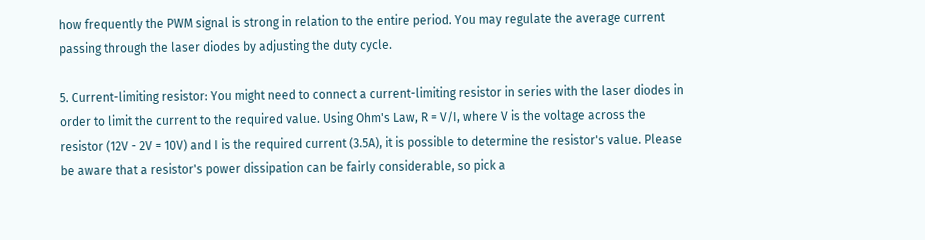how frequently the PWM signal is strong in relation to the entire period. You may regulate the average current passing through the laser diodes by adjusting the duty cycle.

5. Current-limiting resistor: You might need to connect a current-limiting resistor in series with the laser diodes in order to limit the current to the required value. Using Ohm's Law, R = V/I, where V is the voltage across the resistor (12V - 2V = 10V) and I is the required current (3.5A), it is possible to determine the resistor's value. Please be aware that a resistor's power dissipation can be fairly considerable, so pick a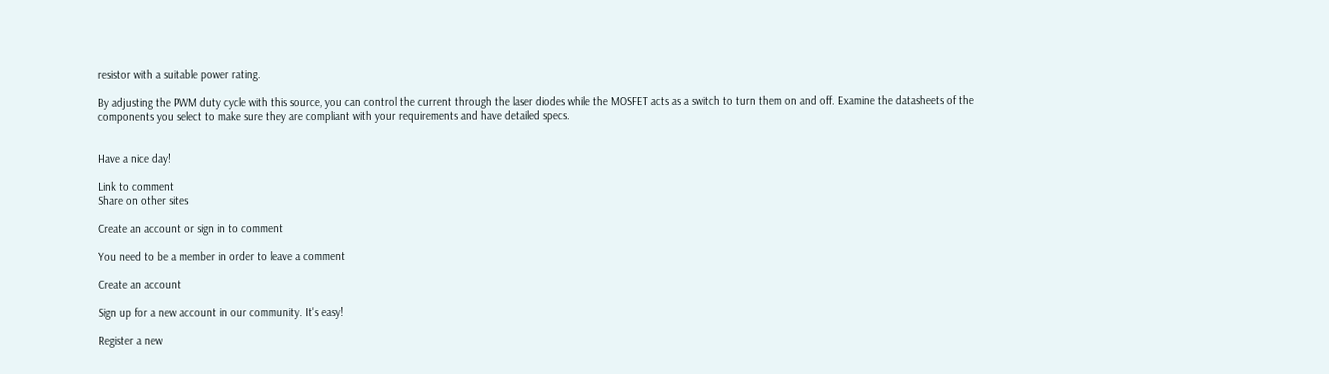resistor with a suitable power rating.

By adjusting the PWM duty cycle with this source, you can control the current through the laser diodes while the MOSFET acts as a switch to turn them on and off. Examine the datasheets of the components you select to make sure they are compliant with your requirements and have detailed specs.


Have a nice day!

Link to comment
Share on other sites

Create an account or sign in to comment

You need to be a member in order to leave a comment

Create an account

Sign up for a new account in our community. It's easy!

Register a new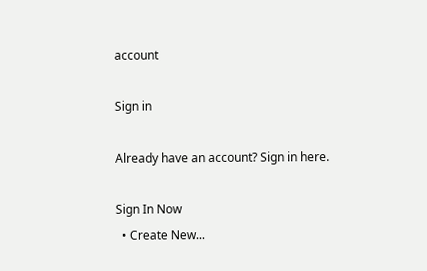account

Sign in

Already have an account? Sign in here.

Sign In Now
  • Create New...